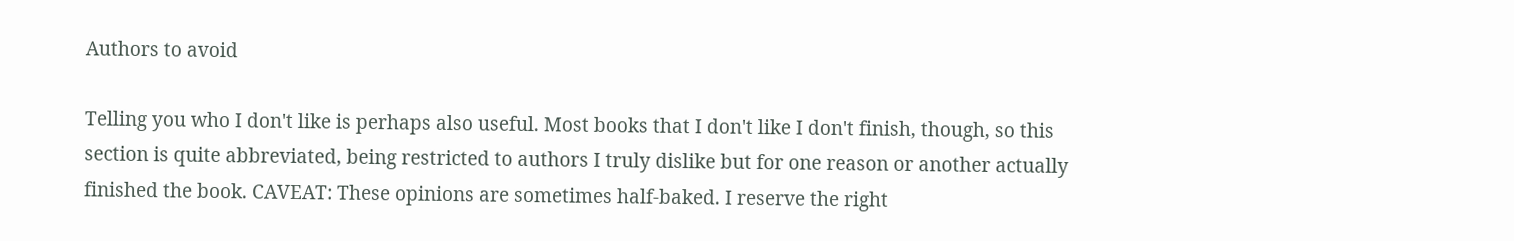Authors to avoid

Telling you who I don't like is perhaps also useful. Most books that I don't like I don't finish, though, so this section is quite abbreviated, being restricted to authors I truly dislike but for one reason or another actually finished the book. CAVEAT: These opinions are sometimes half-baked. I reserve the right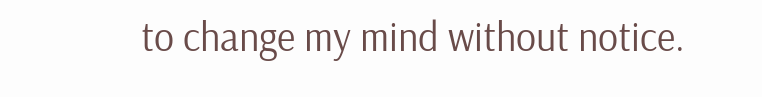to change my mind without notice.